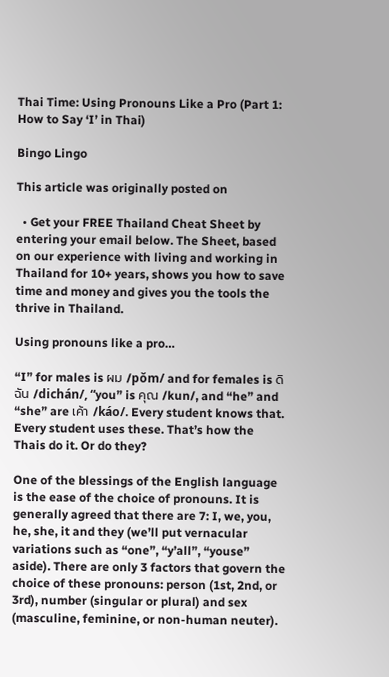Thai Time: Using Pronouns Like a Pro (Part 1: How to Say ‘I’ in Thai)

Bingo Lingo

This article was originally posted on

  • Get your FREE Thailand Cheat Sheet by entering your email below. The Sheet, based on our experience with living and working in Thailand for 10+ years, shows you how to save time and money and gives you the tools the thrive in Thailand.

Using pronouns like a pro…

“I” for males is ผม /pǒm/ and for females is ดิฉัน /dichán/, “you” is คุณ /kun/, and “he” and “she” are เค้า /káo/. Every student knows that. Every student uses these. That’s how the Thais do it. Or do they?

One of the blessings of the English language is the ease of the choice of pronouns. It is generally agreed that there are 7: I, we, you, he, she, it and they (we’ll put vernacular variations such as “one”, “y’all”, “youse” aside). There are only 3 factors that govern the choice of these pronouns: person (1st, 2nd, or 3rd), number (singular or plural) and sex (masculine, feminine, or non-human neuter).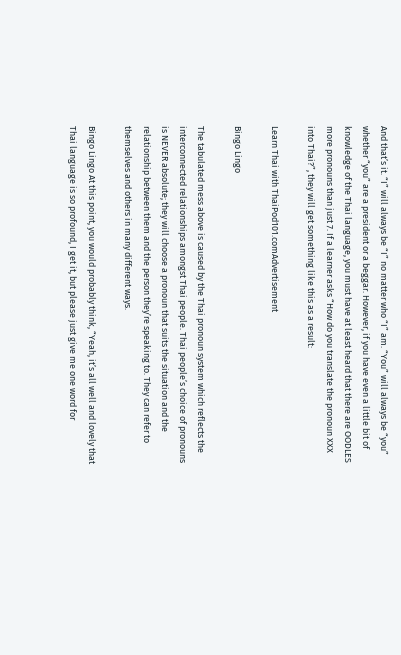And that’s it. “I” will always be “I” no matter who “I” am. “You” will always be “you” whether “you” are a president or a beggar. However, if you have even a little bit of knowledge of the Thai language, you must have at least heard that there are OODLES more pronouns than just 7. If a learner asks “How do you translate the pronoun XXX into Thai?”, they will get something like this as a result:

Learn Thai with ThaiPod101.comAdvertisement

Bingo Lingo

The tabulated mess above is caused by the Thai pronoun system which reflects the interconnected relationships amongst Thai people. Thai people’s choice of pronouns is NEVER absolute; they will choose a pronoun that suits the situation and the relationship between them and the person they’re speaking to. They can refer to themselves and others in many different ways.

Bingo Lingo At this point, you would probably think, “Yeah, it’s all well and lovely that Thai language is so profound, I get it, but please just give me one word for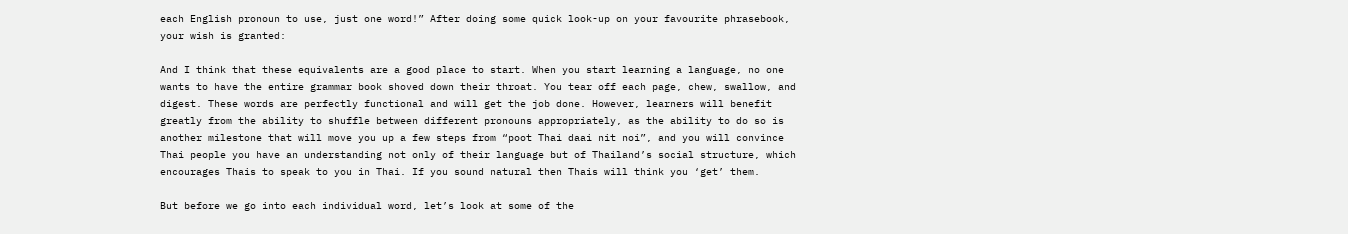each English pronoun to use, just one word!” After doing some quick look-up on your favourite phrasebook, your wish is granted:

And I think that these equivalents are a good place to start. When you start learning a language, no one wants to have the entire grammar book shoved down their throat. You tear off each page, chew, swallow, and digest. These words are perfectly functional and will get the job done. However, learners will benefit greatly from the ability to shuffle between different pronouns appropriately, as the ability to do so is another milestone that will move you up a few steps from “poot Thai daai nit noi”, and you will convince Thai people you have an understanding not only of their language but of Thailand’s social structure, which encourages Thais to speak to you in Thai. If you sound natural then Thais will think you ‘get’ them.

But before we go into each individual word, let’s look at some of the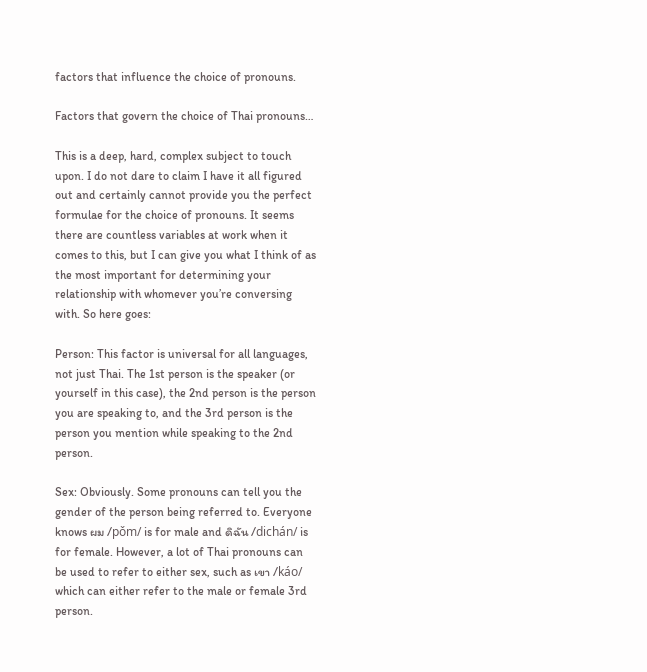factors that influence the choice of pronouns.

Factors that govern the choice of Thai pronouns…

This is a deep, hard, complex subject to touch upon. I do not dare to claim I have it all figured out and certainly cannot provide you the perfect formulae for the choice of pronouns. It seems there are countless variables at work when it comes to this, but I can give you what I think of as the most important for determining your relationship with whomever you’re conversing with. So here goes:

Person: This factor is universal for all languages, not just Thai. The 1st person is the speaker (or yourself in this case), the 2nd person is the person you are speaking to, and the 3rd person is the person you mention while speaking to the 2nd person.

Sex: Obviously. Some pronouns can tell you the gender of the person being referred to. Everyone knows ผม /pǒm/ is for male and ดิฉัน /dichán/ is for female. However, a lot of Thai pronouns can be used to refer to either sex, such as เขา /káo/ which can either refer to the male or female 3rd person.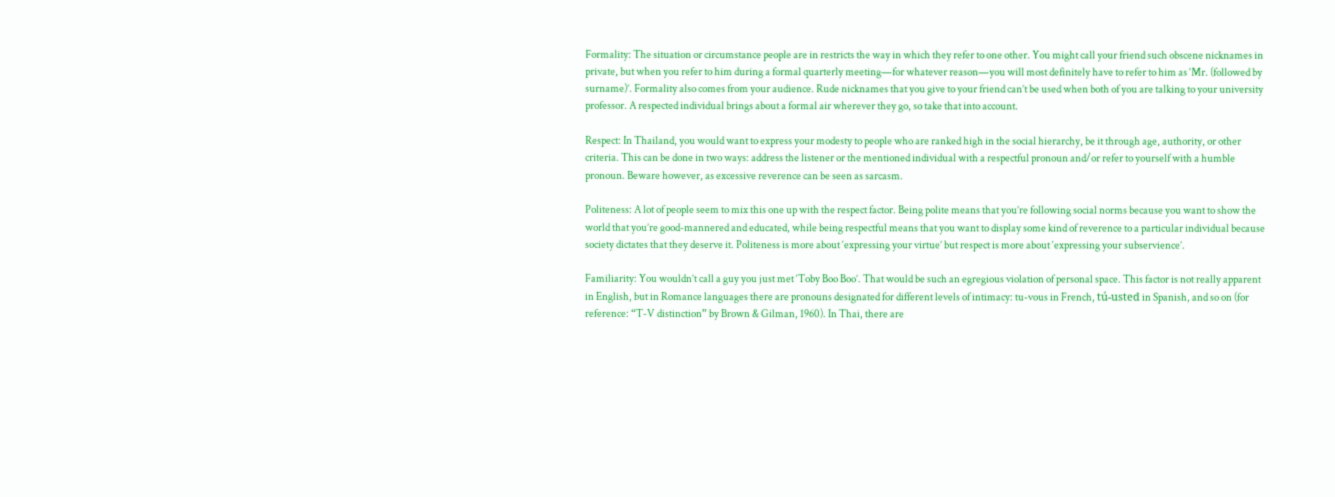Formality: The situation or circumstance people are in restricts the way in which they refer to one other. You might call your friend such obscene nicknames in private, but when you refer to him during a formal quarterly meeting—for whatever reason—you will most definitely have to refer to him as ‘Mr. (followed by surname)’. Formality also comes from your audience. Rude nicknames that you give to your friend can’t be used when both of you are talking to your university professor. A respected individual brings about a formal air wherever they go, so take that into account.

Respect: In Thailand, you would want to express your modesty to people who are ranked high in the social hierarchy, be it through age, authority, or other criteria. This can be done in two ways: address the listener or the mentioned individual with a respectful pronoun and/or refer to yourself with a humble pronoun. Beware however, as excessive reverence can be seen as sarcasm.

Politeness: A lot of people seem to mix this one up with the respect factor. Being polite means that you’re following social norms because you want to show the world that you’re good-mannered and educated, while being respectful means that you want to display some kind of reverence to a particular individual because society dictates that they deserve it. Politeness is more about ‘expressing your virtue’ but respect is more about ‘expressing your subservience’.

Familiarity: You wouldn’t call a guy you just met ‘Toby Boo Boo’. That would be such an egregious violation of personal space. This factor is not really apparent in English, but in Romance languages there are pronouns designated for different levels of intimacy: tu-vous in French, tú-usted in Spanish, and so on (for reference: “T-V distinction” by Brown & Gilman, 1960). In Thai, there are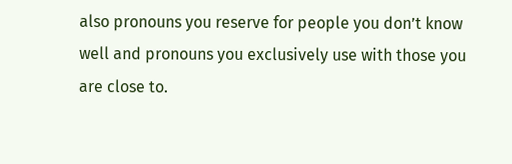also pronouns you reserve for people you don’t know well and pronouns you exclusively use with those you are close to.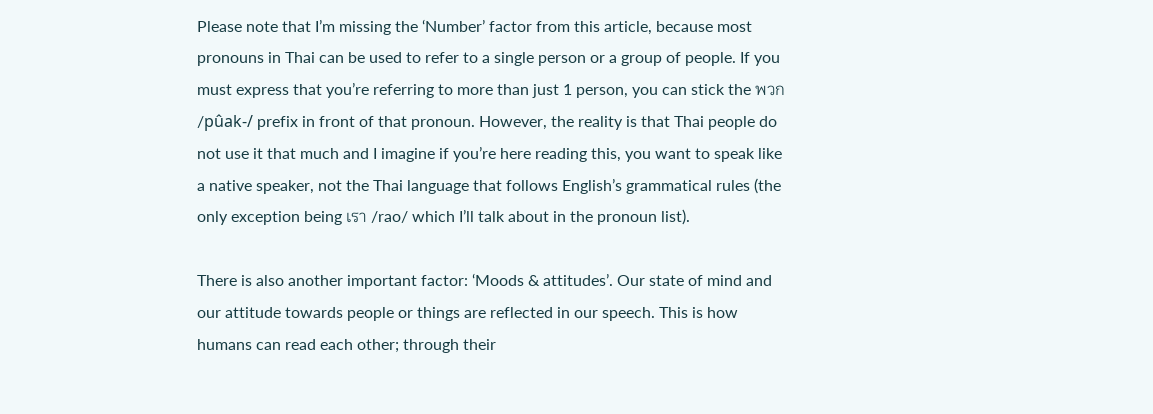Please note that I’m missing the ‘Number’ factor from this article, because most pronouns in Thai can be used to refer to a single person or a group of people. If you must express that you’re referring to more than just 1 person, you can stick the พวก /pûak-/ prefix in front of that pronoun. However, the reality is that Thai people do not use it that much and I imagine if you’re here reading this, you want to speak like a native speaker, not the Thai language that follows English’s grammatical rules (the only exception being เรา /rao/ which I’ll talk about in the pronoun list).

There is also another important factor: ‘Moods & attitudes’. Our state of mind and our attitude towards people or things are reflected in our speech. This is how humans can read each other; through their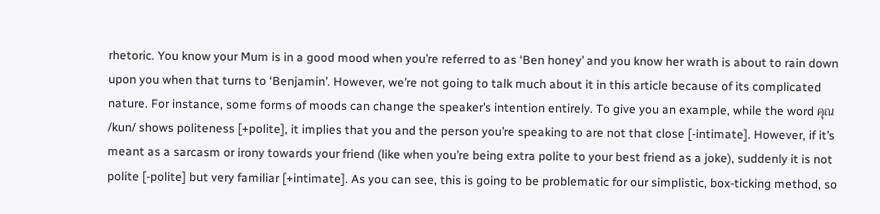rhetoric. You know your Mum is in a good mood when you’re referred to as ‘Ben honey’ and you know her wrath is about to rain down upon you when that turns to ‘Benjamin’. However, we’re not going to talk much about it in this article because of its complicated nature. For instance, some forms of moods can change the speaker’s intention entirely. To give you an example, while the word คุณ /kun/ shows politeness [+polite], it implies that you and the person you’re speaking to are not that close [-intimate]. However, if it’s meant as a sarcasm or irony towards your friend (like when you’re being extra polite to your best friend as a joke), suddenly it is not polite [-polite] but very familiar [+intimate]. As you can see, this is going to be problematic for our simplistic, box-ticking method, so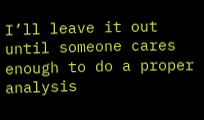I’ll leave it out until someone cares enough to do a proper analysis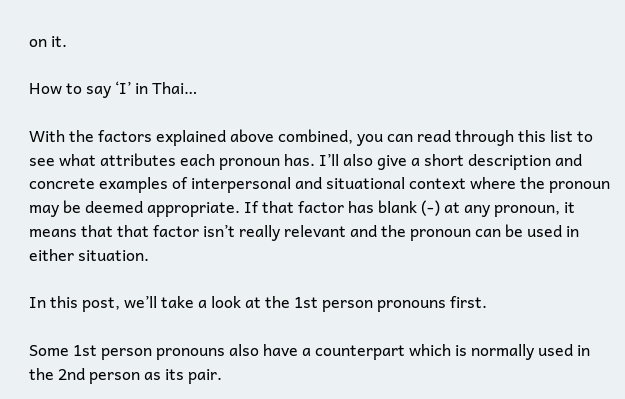on it.

How to say ‘I’ in Thai…

With the factors explained above combined, you can read through this list to see what attributes each pronoun has. I’ll also give a short description and concrete examples of interpersonal and situational context where the pronoun may be deemed appropriate. If that factor has blank (-) at any pronoun, it means that that factor isn’t really relevant and the pronoun can be used in either situation.

In this post, we’ll take a look at the 1st person pronouns first.

Some 1st person pronouns also have a counterpart which is normally used in the 2nd person as its pair.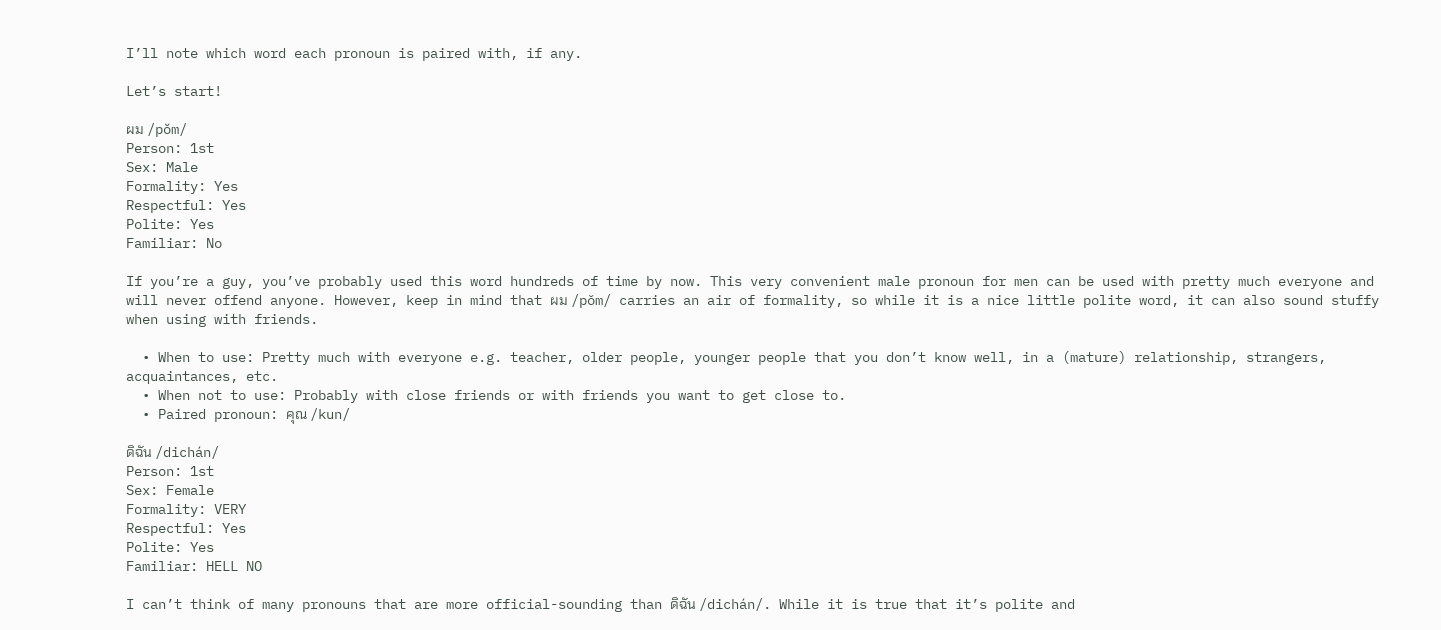I’ll note which word each pronoun is paired with, if any.

Let’s start!

ผม /pŏm/
Person: 1st
Sex: Male
Formality: Yes
Respectful: Yes
Polite: Yes
Familiar: No

If you’re a guy, you’ve probably used this word hundreds of time by now. This very convenient male pronoun for men can be used with pretty much everyone and will never offend anyone. However, keep in mind that ผม /pǒm/ carries an air of formality, so while it is a nice little polite word, it can also sound stuffy when using with friends.

  • When to use: Pretty much with everyone e.g. teacher, older people, younger people that you don’t know well, in a (mature) relationship, strangers, acquaintances, etc.
  • When not to use: Probably with close friends or with friends you want to get close to.
  • Paired pronoun: คุณ /kun/

ดิฉัน /dichán/
Person: 1st
Sex: Female
Formality: VERY
Respectful: Yes
Polite: Yes
Familiar: HELL NO

I can’t think of many pronouns that are more official-sounding than ดิฉัน /dichán/. While it is true that it’s polite and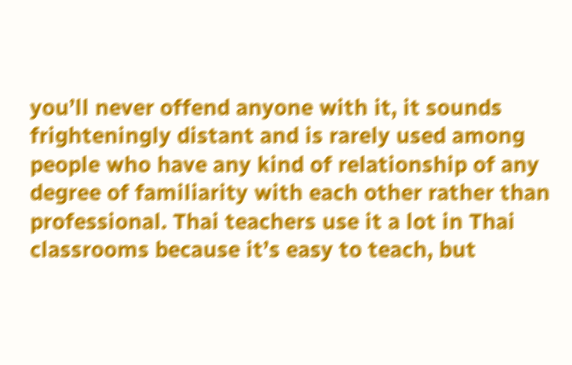you’ll never offend anyone with it, it sounds frighteningly distant and is rarely used among people who have any kind of relationship of any degree of familiarity with each other rather than professional. Thai teachers use it a lot in Thai classrooms because it’s easy to teach, but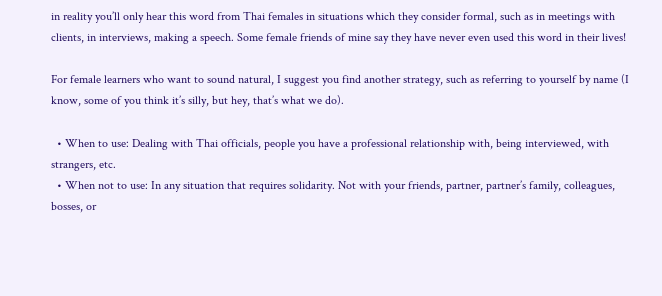in reality you’ll only hear this word from Thai females in situations which they consider formal, such as in meetings with clients, in interviews, making a speech. Some female friends of mine say they have never even used this word in their lives!

For female learners who want to sound natural, I suggest you find another strategy, such as referring to yourself by name (I know, some of you think it’s silly, but hey, that’s what we do).

  • When to use: Dealing with Thai officials, people you have a professional relationship with, being interviewed, with strangers, etc.
  • When not to use: In any situation that requires solidarity. Not with your friends, partner, partner’s family, colleagues, bosses, or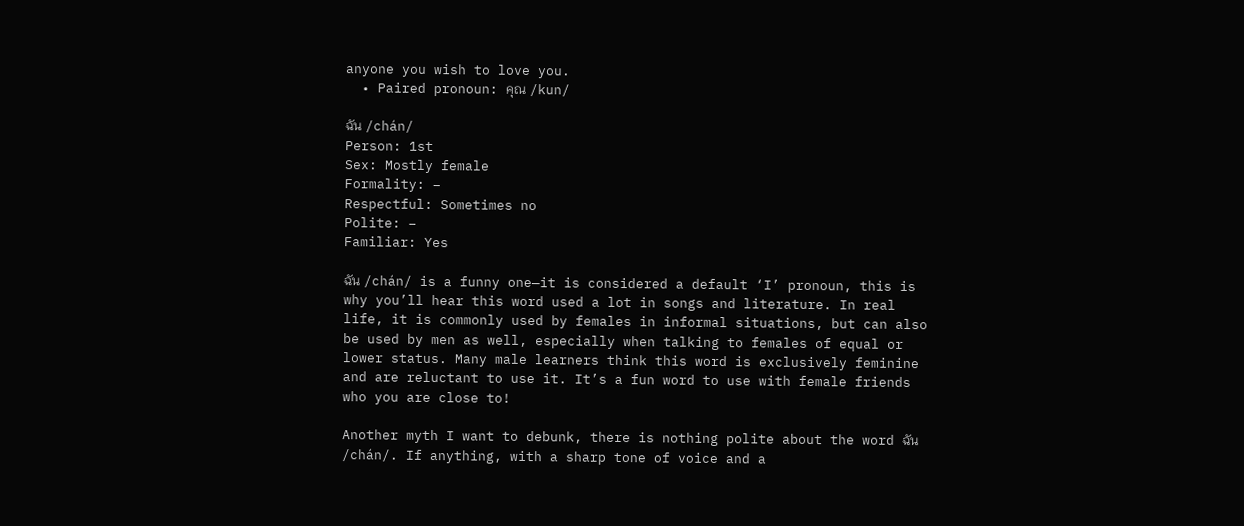anyone you wish to love you.
  • Paired pronoun: คุณ /kun/

ฉัน /chán/
Person: 1st
Sex: Mostly female
Formality: –
Respectful: Sometimes no
Polite: –
Familiar: Yes

ฉัน /chán/ is a funny one—it is considered a default ‘I’ pronoun, this is why you’ll hear this word used a lot in songs and literature. In real life, it is commonly used by females in informal situations, but can also be used by men as well, especially when talking to females of equal or lower status. Many male learners think this word is exclusively feminine and are reluctant to use it. It’s a fun word to use with female friends who you are close to!

Another myth I want to debunk, there is nothing polite about the word ฉัน /chán/. If anything, with a sharp tone of voice and a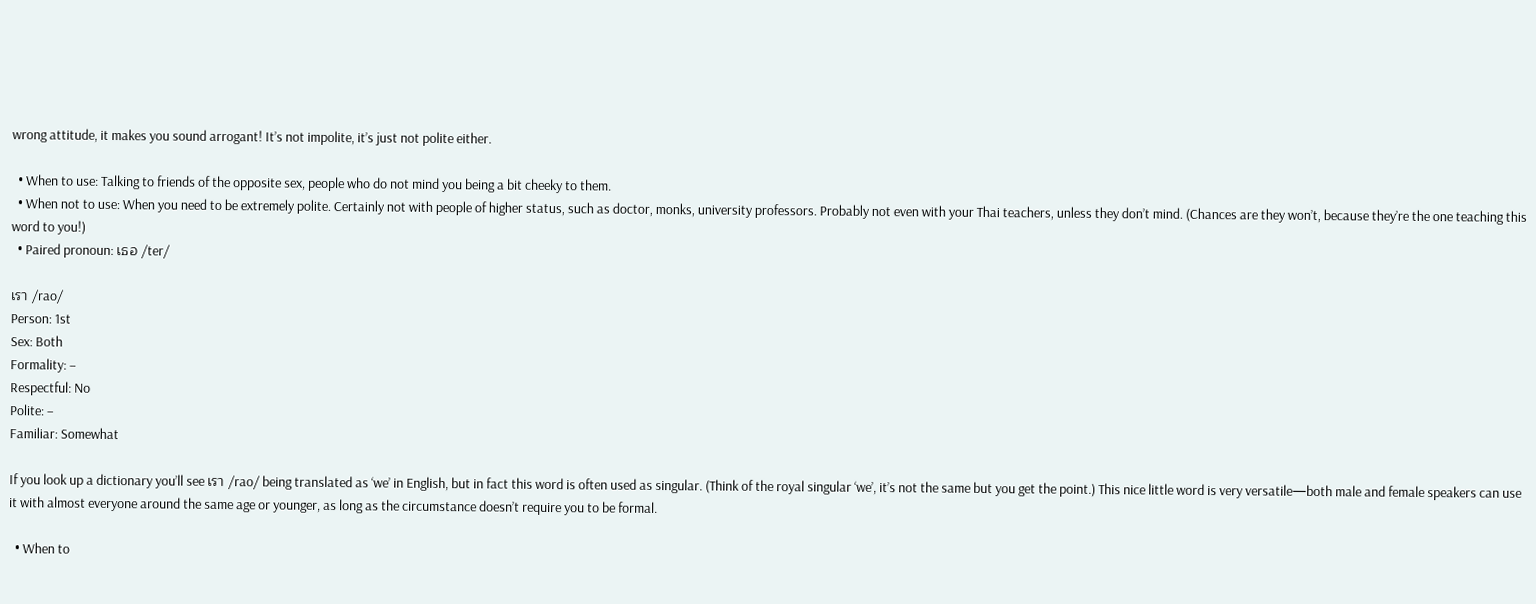wrong attitude, it makes you sound arrogant! It’s not impolite, it’s just not polite either.

  • When to use: Talking to friends of the opposite sex, people who do not mind you being a bit cheeky to them.
  • When not to use: When you need to be extremely polite. Certainly not with people of higher status, such as doctor, monks, university professors. Probably not even with your Thai teachers, unless they don’t mind. (Chances are they won’t, because they’re the one teaching this word to you!)
  • Paired pronoun: เธอ /ter/

เรา /rao/
Person: 1st
Sex: Both
Formality: –
Respectful: No
Polite: –
Familiar: Somewhat

If you look up a dictionary you’ll see เรา /rao/ being translated as ‘we’ in English, but in fact this word is often used as singular. (Think of the royal singular ‘we’, it’s not the same but you get the point.) This nice little word is very versatile—both male and female speakers can use it with almost everyone around the same age or younger, as long as the circumstance doesn’t require you to be formal.

  • When to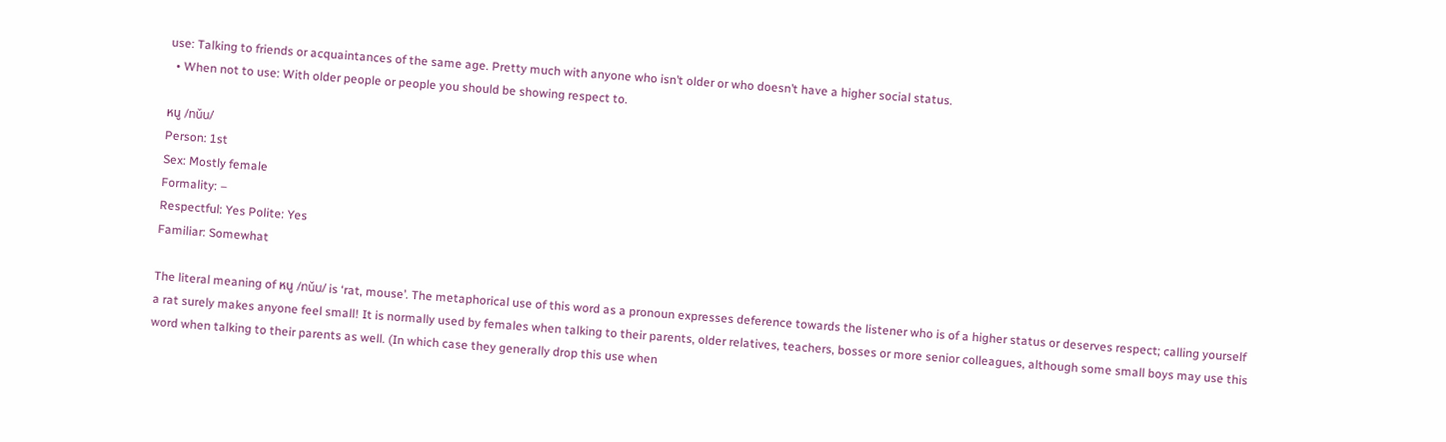use: Talking to friends or acquaintances of the same age. Pretty much with anyone who isn’t older or who doesn’t have a higher social status.
  • When not to use: With older people or people you should be showing respect to.

หนู /nǔu/
Person: 1st
Sex: Mostly female
Formality: –
Respectful: Yes Polite: Yes
Familiar: Somewhat

The literal meaning of หนู /nǔu/ is ‘rat, mouse’. The metaphorical use of this word as a pronoun expresses deference towards the listener who is of a higher status or deserves respect; calling yourself a rat surely makes anyone feel small! It is normally used by females when talking to their parents, older relatives, teachers, bosses or more senior colleagues, although some small boys may use this word when talking to their parents as well. (In which case they generally drop this use when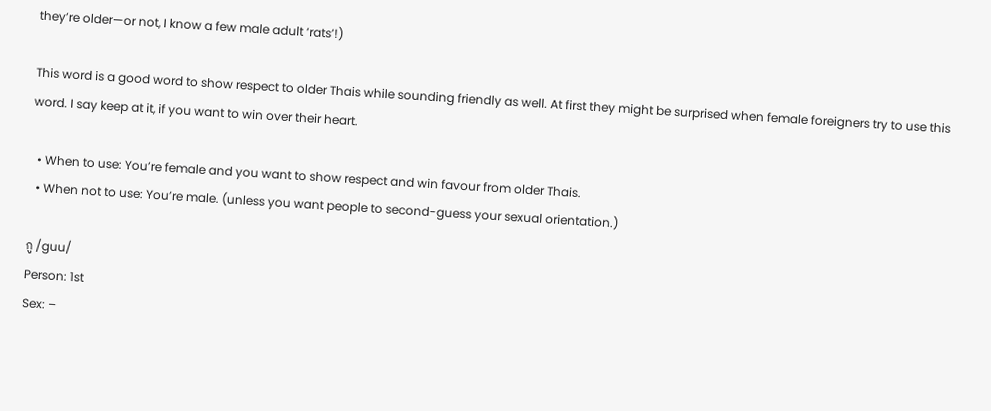they’re older—or not, I know a few male adult ‘rats’!)

This word is a good word to show respect to older Thais while sounding friendly as well. At first they might be surprised when female foreigners try to use this word. I say keep at it, if you want to win over their heart.

  • When to use: You’re female and you want to show respect and win favour from older Thais.
  • When not to use: You’re male. (unless you want people to second-guess your sexual orientation.)

กู /guu/
Person: 1st
Sex: –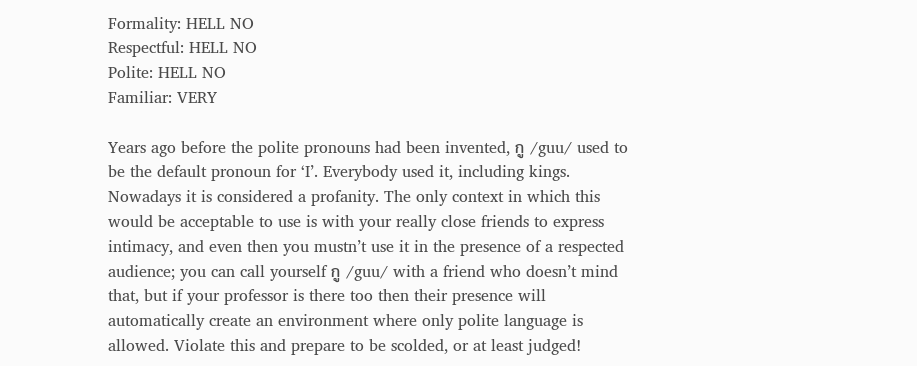Formality: HELL NO
Respectful: HELL NO
Polite: HELL NO
Familiar: VERY

Years ago before the polite pronouns had been invented, กู /guu/ used to be the default pronoun for ‘I’. Everybody used it, including kings. Nowadays it is considered a profanity. The only context in which this would be acceptable to use is with your really close friends to express intimacy, and even then you mustn’t use it in the presence of a respected audience; you can call yourself กู /guu/ with a friend who doesn’t mind that, but if your professor is there too then their presence will automatically create an environment where only polite language is allowed. Violate this and prepare to be scolded, or at least judged!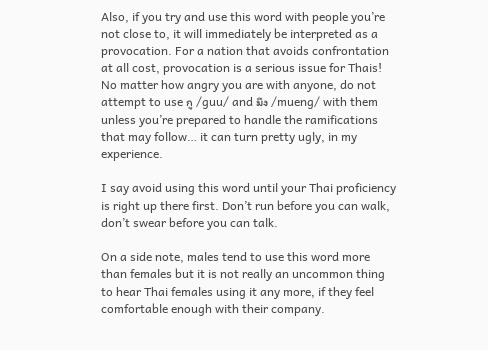Also, if you try and use this word with people you’re not close to, it will immediately be interpreted as a provocation. For a nation that avoids confrontation at all cost, provocation is a serious issue for Thais! No matter how angry you are with anyone, do not attempt to use กู /guu/ and มึง /mueng/ with them unless you’re prepared to handle the ramifications that may follow… it can turn pretty ugly, in my experience.

I say avoid using this word until your Thai proficiency is right up there first. Don’t run before you can walk, don’t swear before you can talk.

On a side note, males tend to use this word more than females but it is not really an uncommon thing to hear Thai females using it any more, if they feel comfortable enough with their company.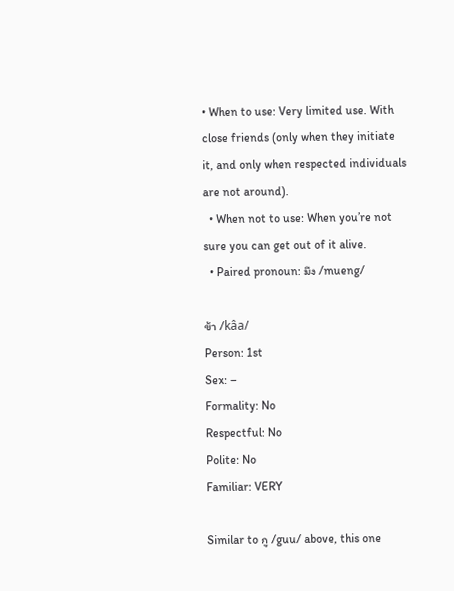• When to use: Very limited use. With close friends (only when they initiate it, and only when respected individuals are not around).
  • When not to use: When you’re not sure you can get out of it alive.
  • Paired pronoun: มึง /mueng/

ข้า /kâa/
Person: 1st
Sex: –
Formality: No
Respectful: No
Polite: No
Familiar: VERY

Similar to กู /guu/ above, this one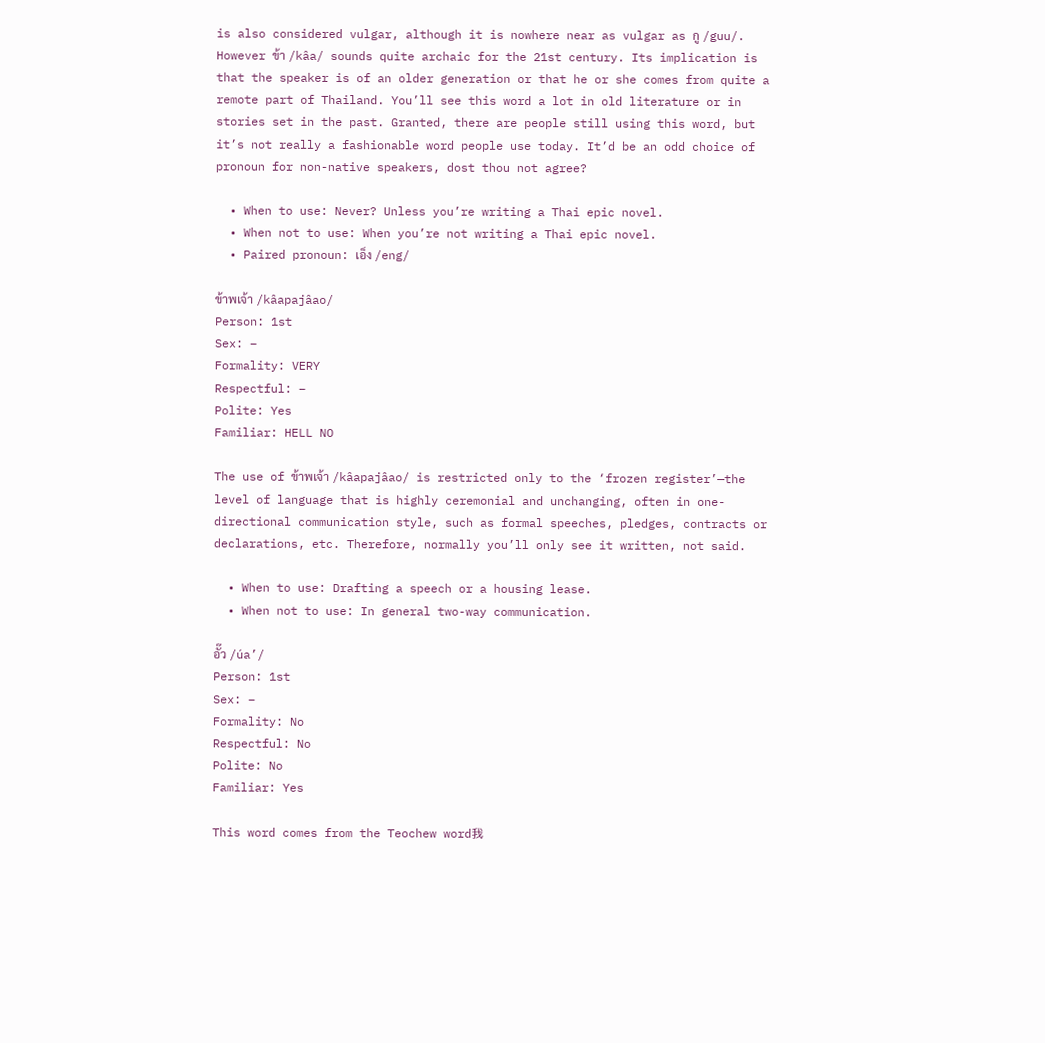is also considered vulgar, although it is nowhere near as vulgar as กู /guu/. However ข้า /kâa/ sounds quite archaic for the 21st century. Its implication is that the speaker is of an older generation or that he or she comes from quite a remote part of Thailand. You’ll see this word a lot in old literature or in stories set in the past. Granted, there are people still using this word, but it’s not really a fashionable word people use today. It’d be an odd choice of pronoun for non-native speakers, dost thou not agree?

  • When to use: Never? Unless you’re writing a Thai epic novel.
  • When not to use: When you’re not writing a Thai epic novel.
  • Paired pronoun: เอ็ง /eng/

ข้าพเจ้า /kâapajâao/
Person: 1st
Sex: –
Formality: VERY
Respectful: –
Polite: Yes
Familiar: HELL NO

The use of ข้าพเจ้า /kâapajâao/ is restricted only to the ‘frozen register’—the level of language that is highly ceremonial and unchanging, often in one-directional communication style, such as formal speeches, pledges, contracts or declarations, etc. Therefore, normally you’ll only see it written, not said.

  • When to use: Drafting a speech or a housing lease.
  • When not to use: In general two-way communication.

อั๊ว /úa’/
Person: 1st
Sex: –
Formality: No
Respectful: No
Polite: No
Familiar: Yes

This word comes from the Teochew word我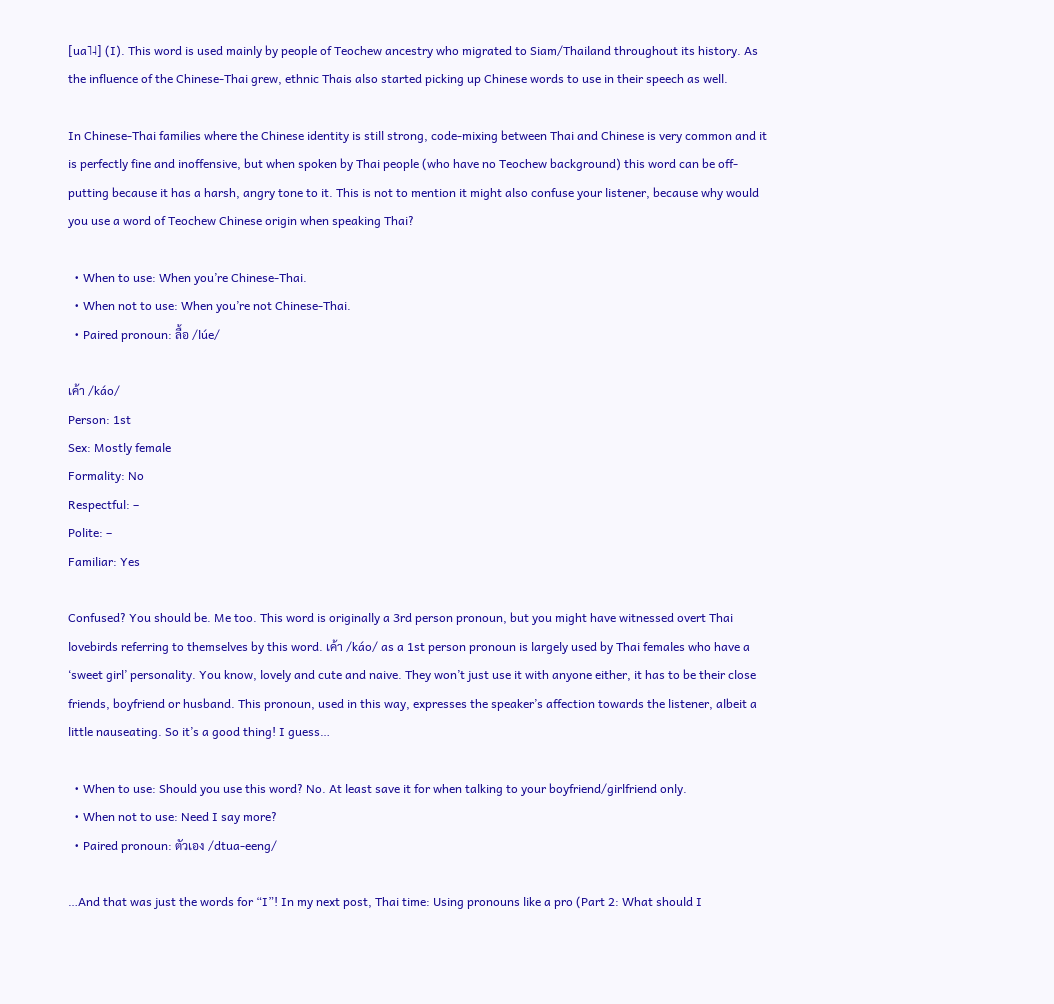[ua˥˨] (I). This word is used mainly by people of Teochew ancestry who migrated to Siam/Thailand throughout its history. As the influence of the Chinese-Thai grew, ethnic Thais also started picking up Chinese words to use in their speech as well.

In Chinese-Thai families where the Chinese identity is still strong, code-mixing between Thai and Chinese is very common and it is perfectly fine and inoffensive, but when spoken by Thai people (who have no Teochew background) this word can be off-putting because it has a harsh, angry tone to it. This is not to mention it might also confuse your listener, because why would you use a word of Teochew Chinese origin when speaking Thai?

  • When to use: When you’re Chinese-Thai.
  • When not to use: When you’re not Chinese-Thai.
  • Paired pronoun: ลื้อ /lúe/

เค้า /káo/
Person: 1st
Sex: Mostly female
Formality: No
Respectful: –
Polite: –
Familiar: Yes

Confused? You should be. Me too. This word is originally a 3rd person pronoun, but you might have witnessed overt Thai lovebirds referring to themselves by this word. เค้า /káo/ as a 1st person pronoun is largely used by Thai females who have a ‘sweet girl’ personality. You know, lovely and cute and naive. They won’t just use it with anyone either, it has to be their close friends, boyfriend or husband. This pronoun, used in this way, expresses the speaker’s affection towards the listener, albeit a little nauseating. So it’s a good thing! I guess…

  • When to use: Should you use this word? No. At least save it for when talking to your boyfriend/girlfriend only.
  • When not to use: Need I say more?
  • Paired pronoun: ตัวเอง /dtua-eeng/

…And that was just the words for “I”! In my next post, Thai time: Using pronouns like a pro (Part 2: What should I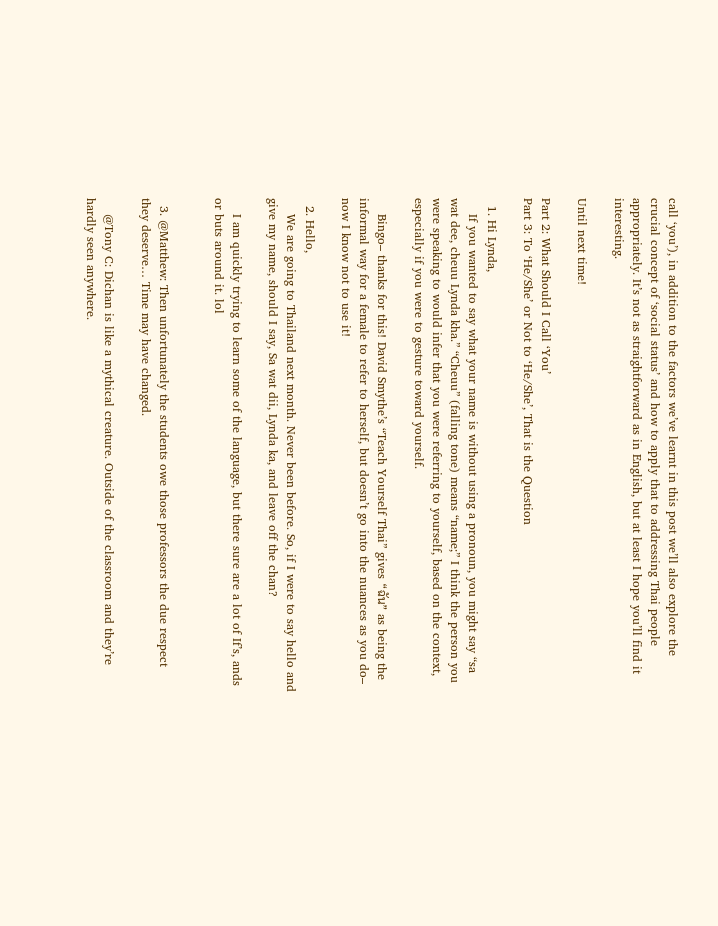call ‘you’), in addition to the factors we’ve learnt in this post we’ll also explore the crucial concept of ‘social status’ and how to apply that to addressing Thai people appropriately. It’s not as straightforward as in English, but at least I hope you’ll find it interesting.

Until next time!

Part 2: What Should I Call ‘You’
Part 3: To ‘He/She’ or Not to ‘He/She’, That is the Question

  1. Hi Lynda,
    If you wanted to say what your name is without using a pronoun, you might say “sa wat dee, cheuu Lynda kha.” “Cheuu” (falling tone) means “name;” I think the person you were speaking to would infer that you were referring to yourself, based on the context, especially if you were to gesture toward yourself.

    Bingo– thanks for this! David Smythe’s “Teach Yourself Thai” gives “ฉัน” as being the informal way for a female to refer to herself, but doesn’t go into the nuances as you do– now I know not to use it!

  2. Hello,
    We are going to Thailand next month. Never been before. So, if I were to say hello and give my name, should I say, Sa wat dii, Lynda ka, and leave off the chan?

    I am quickly trying to learn some of the language, but there sure are a lot of If’s, ands or buts around it. lol


  3. @Matthew: Then unfortunately the students owe those professors the due respect they deserve… Time may have changed.

    @Tony C: Dichan is like a mythical creature. Outside of the classroom and they’re hardly seen anywhere.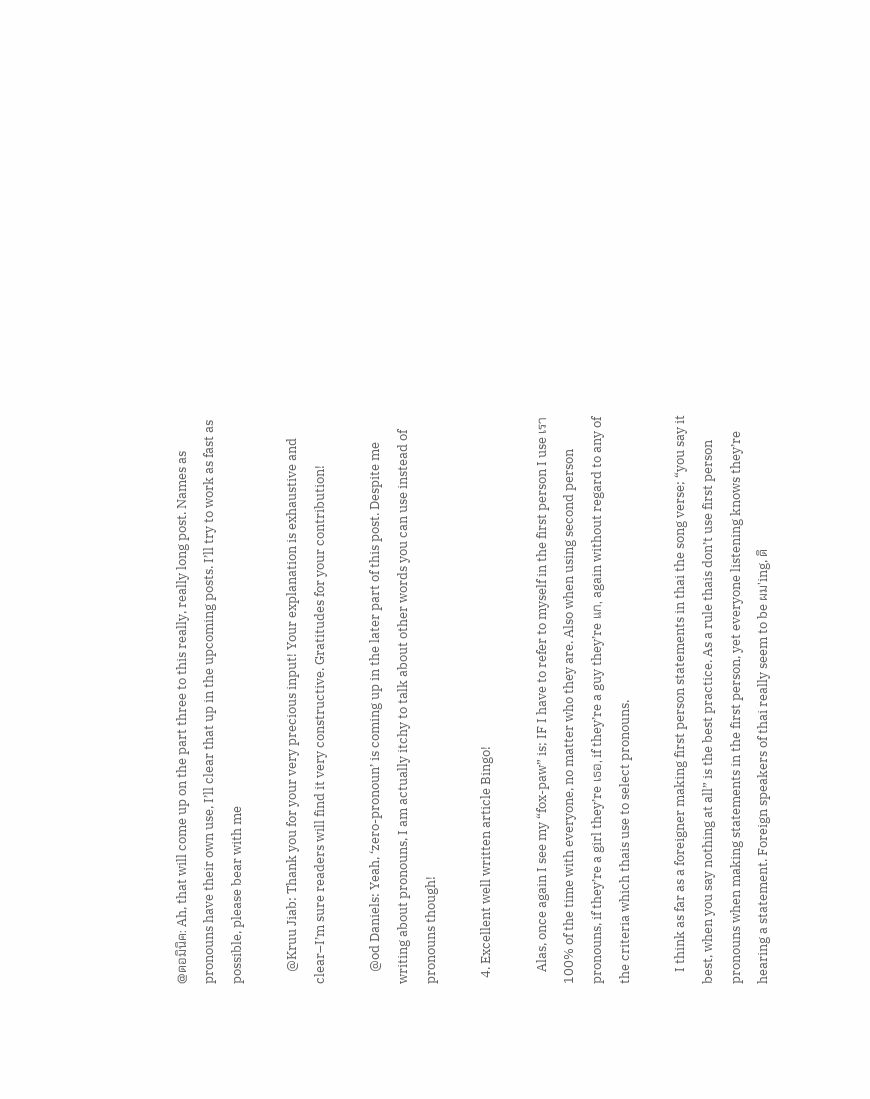@ดอมินิค: Ah, that will come up on the part three to this really, really long post. Names as pronouns have their own use, I’ll clear that up in the upcoming posts. I’ll try to work as fast as possible, please bear with me

    @Kruu Jiab: Thank you for your very precious input! Your explanation is exhaustive and clear–I’m sure readers will find it very constructive. Gratitudes for your contribution!

    @od Daniels: Yeah, ‘zero-pronoun’ is coming up in the later part of this post. Despite me writing about pronouns, I am actually itchy to talk about other words you can use instead of pronouns though!

  4. Excellent well written article Bingo!

    Alas, once again I see my “fox-paw” is; IF I have to refer to myself in the first person I use เรา 100% of the time with everyone, no matter who they are. Also when using second person pronouns, if they’re a girl they’re เธอ, if they’re a guy they’re แก, again without regard to any of the criteria which thais use to select pronouns.

    I think as far as a foreigner making first person statements in thai the song verse; “you say it best, when you say nothing at all” is the best practice. As a rule thais don’t use first person pronouns when making statements in the first person, yet everyone listening knows they’re hearing a statement. Foreign speakers of thai really seem to be ผม’ing, ดิ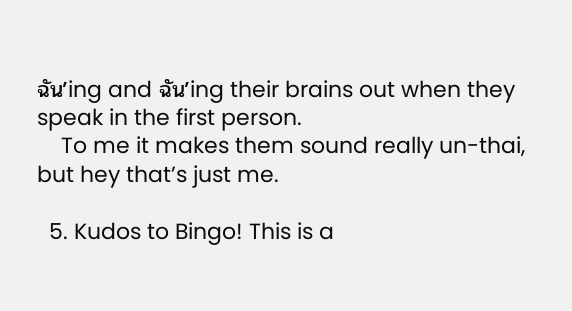ฉัน’ing and ฉัน’ing their brains out when they speak in the first person.
    To me it makes them sound really un-thai, but hey that’s just me.

  5. Kudos to Bingo! This is a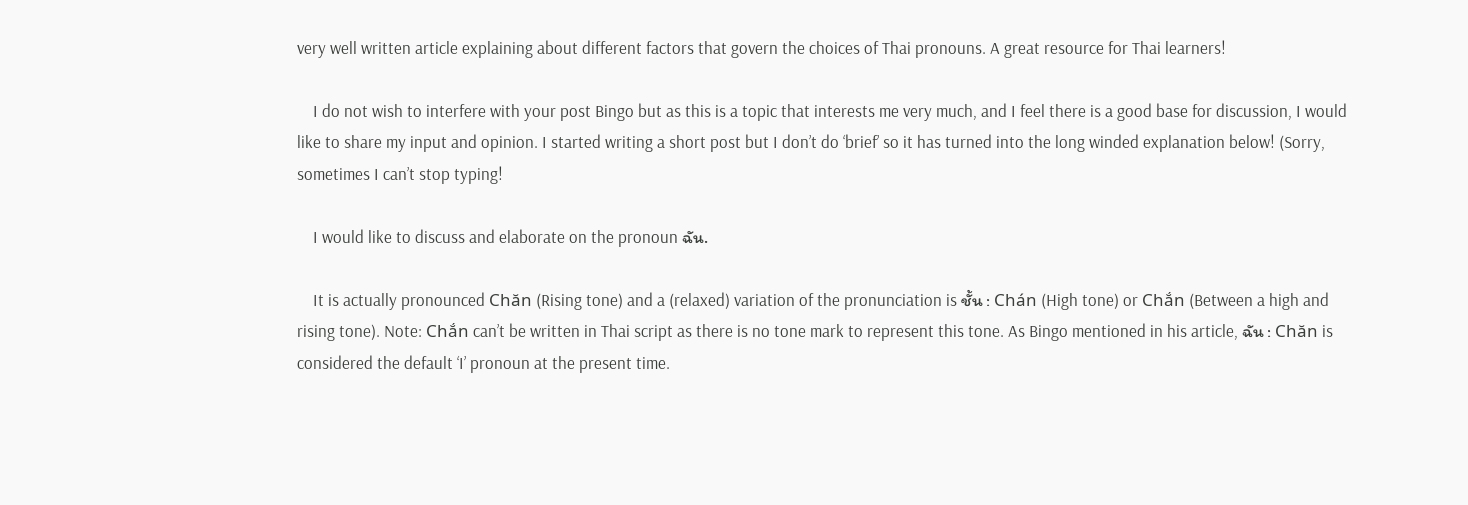very well written article explaining about different factors that govern the choices of Thai pronouns. A great resource for Thai learners!

    I do not wish to interfere with your post Bingo but as this is a topic that interests me very much, and I feel there is a good base for discussion, I would like to share my input and opinion. I started writing a short post but I don’t do ‘brief’ so it has turned into the long winded explanation below! (Sorry, sometimes I can’t stop typing!

    I would like to discuss and elaborate on the pronoun ฉัน.

    It is actually pronounced Chăn (Rising tone) and a (relaxed) variation of the pronunciation is ชั้น : Chán (High tone) or Chắn (Between a high and rising tone). Note: Chắn can’t be written in Thai script as there is no tone mark to represent this tone. As Bingo mentioned in his article, ฉัน : Chăn is considered the default ‘I’ pronoun at the present time.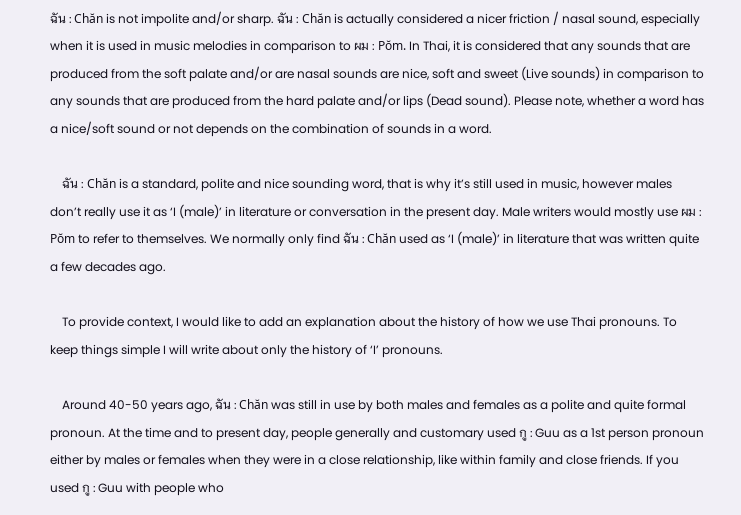ฉัน : Chăn is not impolite and/or sharp. ฉัน : Chăn is actually considered a nicer friction / nasal sound, especially when it is used in music melodies in comparison to ผม : Pŏm. In Thai, it is considered that any sounds that are produced from the soft palate and/or are nasal sounds are nice, soft and sweet (Live sounds) in comparison to any sounds that are produced from the hard palate and/or lips (Dead sound). Please note, whether a word has a nice/soft sound or not depends on the combination of sounds in a word.

    ฉัน : Chăn is a standard, polite and nice sounding word, that is why it’s still used in music, however males don’t really use it as ‘I (male)’ in literature or conversation in the present day. Male writers would mostly use ผม : Pŏm to refer to themselves. We normally only find ฉัน : Chăn used as ‘I (male)’ in literature that was written quite a few decades ago.

    To provide context, I would like to add an explanation about the history of how we use Thai pronouns. To keep things simple I will write about only the history of ‘I’ pronouns.

    Around 40-50 years ago, ฉัน : Chăn was still in use by both males and females as a polite and quite formal pronoun. At the time and to present day, people generally and customary used กู : Guu as a 1st person pronoun either by males or females when they were in a close relationship, like within family and close friends. If you used กู : Guu with people who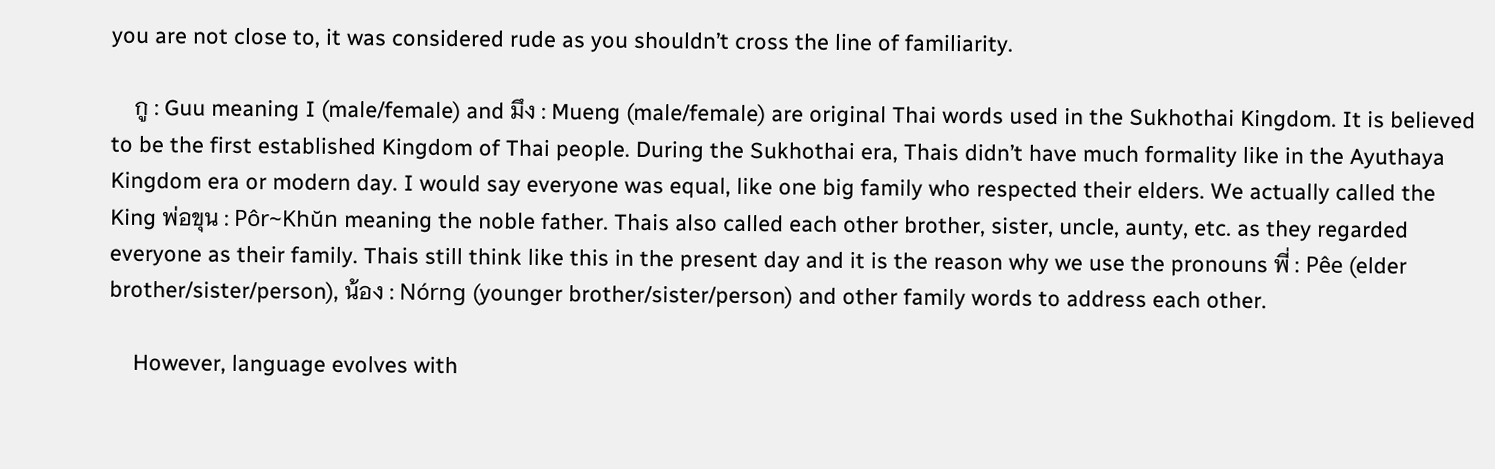you are not close to, it was considered rude as you shouldn’t cross the line of familiarity.

    กู : Guu meaning I (male/female) and มึง : Mueng (male/female) are original Thai words used in the Sukhothai Kingdom. It is believed to be the first established Kingdom of Thai people. During the Sukhothai era, Thais didn’t have much formality like in the Ayuthaya Kingdom era or modern day. I would say everyone was equal, like one big family who respected their elders. We actually called the King พ่อขุน : Pôr~Khŭn meaning the noble father. Thais also called each other brother, sister, uncle, aunty, etc. as they regarded everyone as their family. Thais still think like this in the present day and it is the reason why we use the pronouns พี่ : Pêe (elder brother/sister/person), น้อง : Nórng (younger brother/sister/person) and other family words to address each other.

    However, language evolves with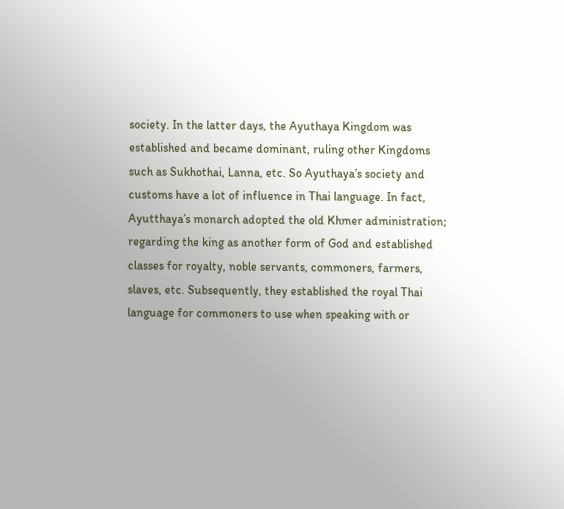society. In the latter days, the Ayuthaya Kingdom was established and became dominant, ruling other Kingdoms such as Sukhothai, Lanna, etc. So Ayuthaya’s society and customs have a lot of influence in Thai language. In fact, Ayutthaya’s monarch adopted the old Khmer administration; regarding the king as another form of God and established classes for royalty, noble servants, commoners, farmers, slaves, etc. Subsequently, they established the royal Thai language for commoners to use when speaking with or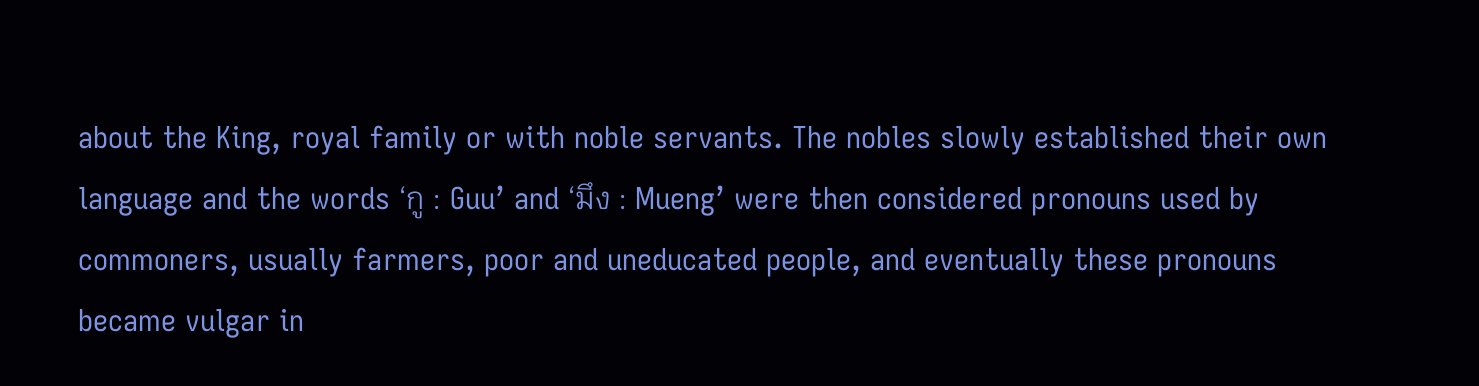about the King, royal family or with noble servants. The nobles slowly established their own language and the words ‘กู : Guu’ and ‘มึง : Mueng’ were then considered pronouns used by commoners, usually farmers, poor and uneducated people, and eventually these pronouns became vulgar in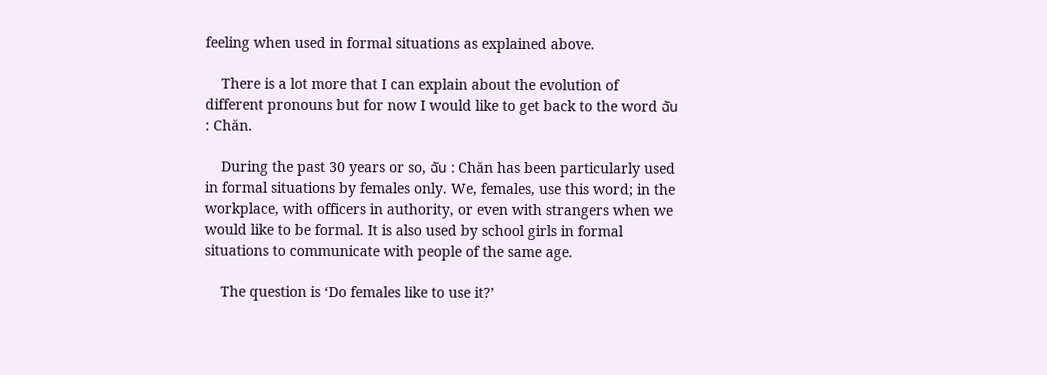feeling when used in formal situations as explained above.

    There is a lot more that I can explain about the evolution of different pronouns but for now I would like to get back to the word ฉัน : Chăn.

    During the past 30 years or so, ฉัน : Chăn has been particularly used in formal situations by females only. We, females, use this word; in the workplace, with officers in authority, or even with strangers when we would like to be formal. It is also used by school girls in formal situations to communicate with people of the same age.

    The question is ‘Do females like to use it?’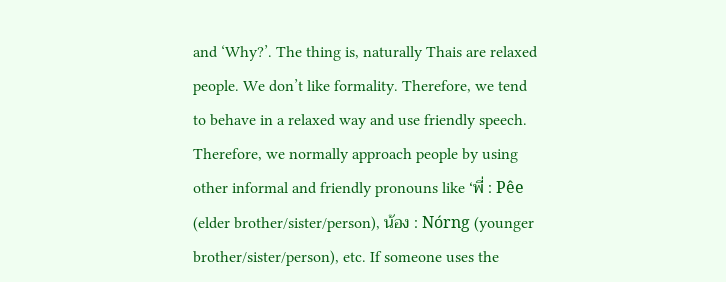and ‘Why?’. The thing is, naturally Thais are relaxed people. We don’t like formality. Therefore, we tend to behave in a relaxed way and use friendly speech. Therefore, we normally approach people by using other informal and friendly pronouns like ‘พี่ : Pêe (elder brother/sister/person), น้อง : Nórng (younger brother/sister/person), etc. If someone uses the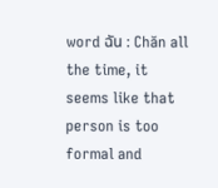word ฉัน : Chăn all the time, it seems like that person is too formal and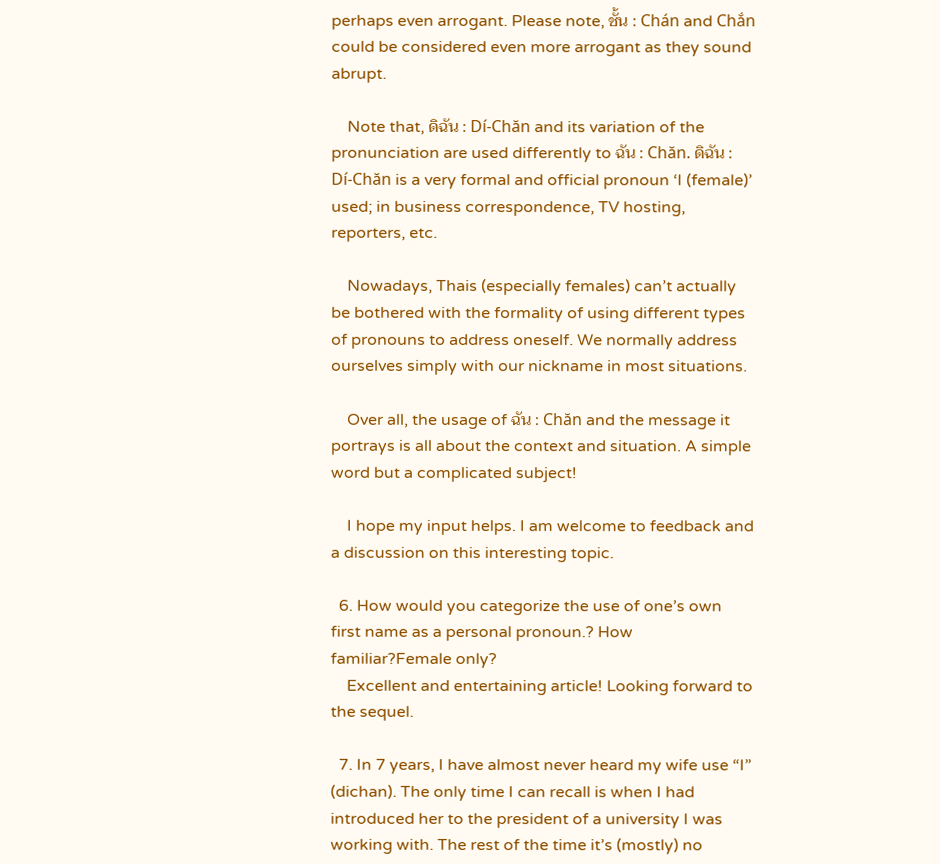perhaps even arrogant. Please note, ชั้น : Chán and Chắn could be considered even more arrogant as they sound abrupt.

    Note that, ดิฉัน : Dí-Chăn and its variation of the pronunciation are used differently to ฉัน : Chăn. ดิฉัน : Dí-Chăn is a very formal and official pronoun ‘I (female)’ used; in business correspondence, TV hosting, reporters, etc.

    Nowadays, Thais (especially females) can’t actually be bothered with the formality of using different types of pronouns to address oneself. We normally address ourselves simply with our nickname in most situations.

    Over all, the usage of ฉัน : Chăn and the message it portrays is all about the context and situation. A simple word but a complicated subject!

    I hope my input helps. I am welcome to feedback and a discussion on this interesting topic.

  6. How would you categorize the use of one’s own first name as a personal pronoun.? How familiar?Female only?
    Excellent and entertaining article! Looking forward to the sequel.

  7. In 7 years, I have almost never heard my wife use “I” (dichan). The only time I can recall is when I had introduced her to the president of a university I was working with. The rest of the time it’s (mostly) no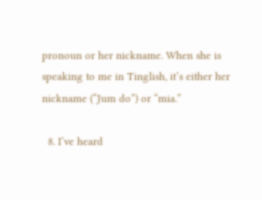pronoun or her nickname. When she is speaking to me in Tinglish, it’s either her nickname (“Jum do”) or “mia.”

  8. I’ve heard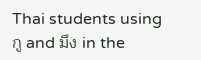Thai students using กู and มึง in the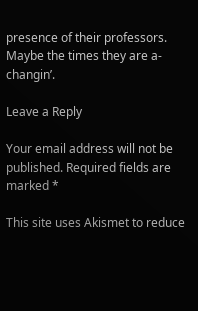presence of their professors. Maybe the times they are a-changin’.

Leave a Reply

Your email address will not be published. Required fields are marked *

This site uses Akismet to reduce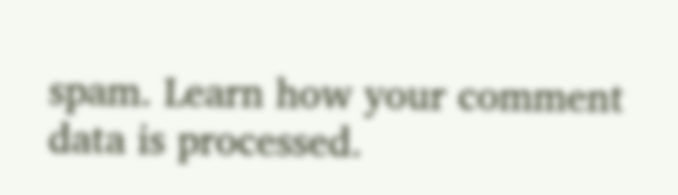spam. Learn how your comment data is processed.